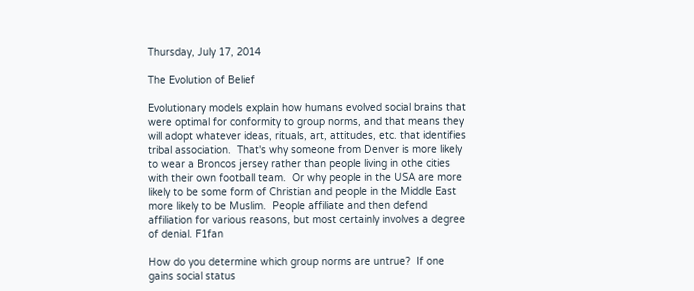Thursday, July 17, 2014

The Evolution of Belief

Evolutionary models explain how humans evolved social brains that were optimal for conformity to group norms, and that means they will adopt whatever ideas, rituals, art, attitudes, etc. that identifies tribal association.  That's why someone from Denver is more likely to wear a Broncos jersey rather than people living in othe cities with their own football team.  Or why people in the USA are more likely to be some form of Christian and people in the Middle East more likely to be Muslim.  People affiliate and then defend affiliation for various reasons, but most certainly involves a degree of denial. F1fan

How do you determine which group norms are untrue?  If one gains social status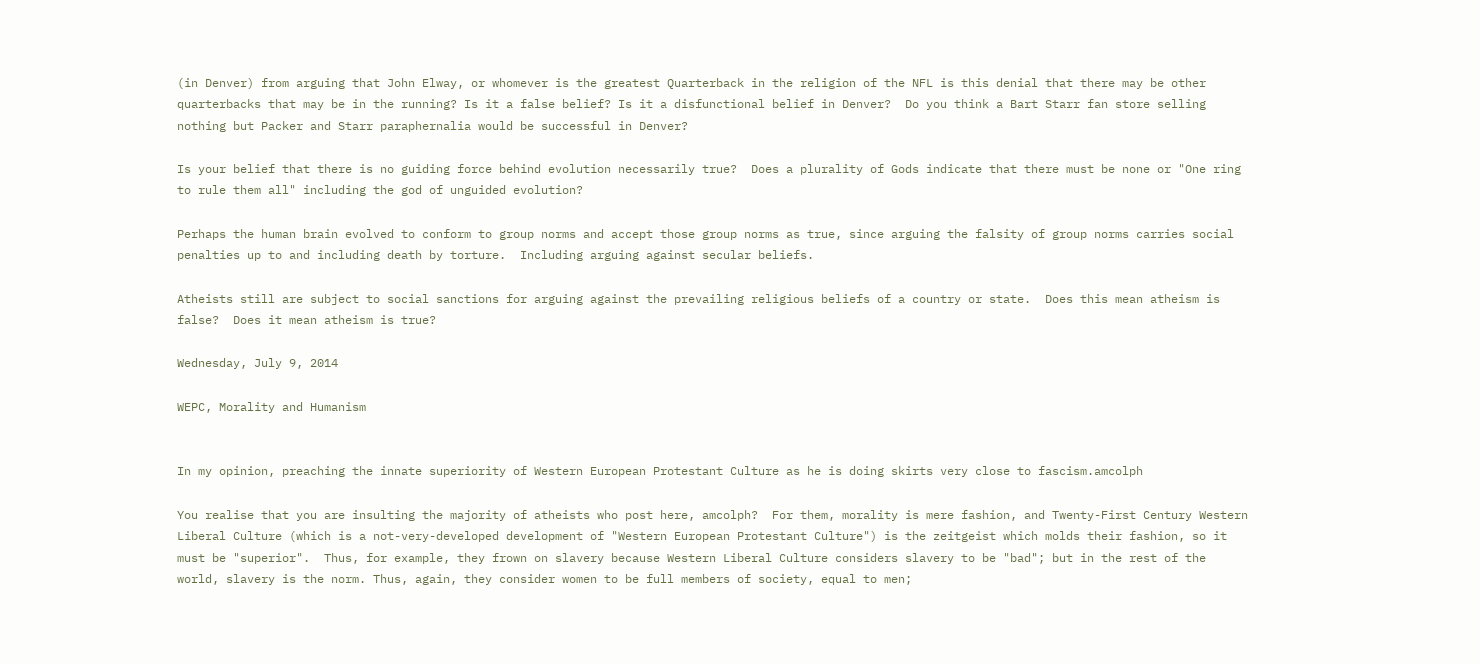(in Denver) from arguing that John Elway, or whomever is the greatest Quarterback in the religion of the NFL is this denial that there may be other quarterbacks that may be in the running? Is it a false belief? Is it a disfunctional belief in Denver?  Do you think a Bart Starr fan store selling nothing but Packer and Starr paraphernalia would be successful in Denver?

Is your belief that there is no guiding force behind evolution necessarily true?  Does a plurality of Gods indicate that there must be none or "One ring to rule them all" including the god of unguided evolution?

Perhaps the human brain evolved to conform to group norms and accept those group norms as true, since arguing the falsity of group norms carries social penalties up to and including death by torture.  Including arguing against secular beliefs.

Atheists still are subject to social sanctions for arguing against the prevailing religious beliefs of a country or state.  Does this mean atheism is false?  Does it mean atheism is true?

Wednesday, July 9, 2014

WEPC, Morality and Humanism


In my opinion, preaching the innate superiority of Western European Protestant Culture as he is doing skirts very close to fascism.amcolph

You realise that you are insulting the majority of atheists who post here, amcolph?  For them, morality is mere fashion, and Twenty-First Century Western Liberal Culture (which is a not-very-developed development of "Western European Protestant Culture") is the zeitgeist which molds their fashion, so it must be "superior".  Thus, for example, they frown on slavery because Western Liberal Culture considers slavery to be "bad"; but in the rest of the world, slavery is the norm. Thus, again, they consider women to be full members of society, equal to men;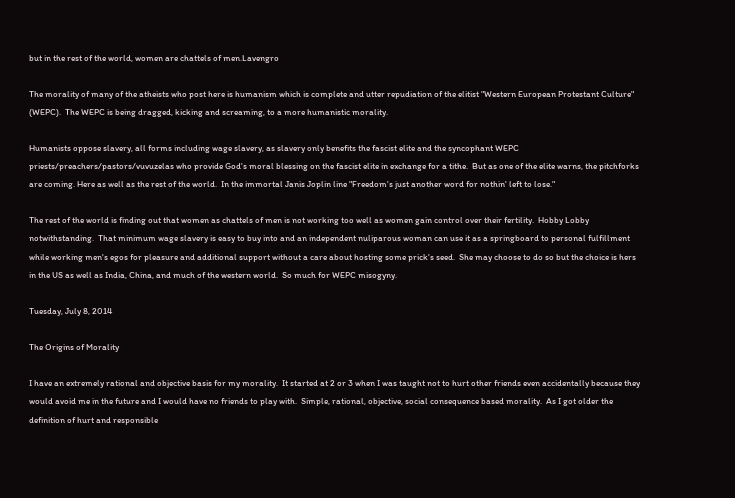but in the rest of the world, women are chattels of men.Lavengro

The morality of many of the atheists who post here is humanism which is complete and utter repudiation of the elitist "Western European Protestant Culture" (WEPC).  The WEPC is being dragged, kicking and screaming, to a more humanistic morality.

Humanists oppose slavery, all forms including wage slavery, as slavery only benefits the fascist elite and the syncophant WEPC priests/preachers/pastors/vuvuzelas who provide God's moral blessing on the fascist elite in exchange for a tithe.  But as one of the elite warns, the pitchforks are coming. Here as well as the rest of the world.  In the immortal Janis Joplin line "Freedom's just another word for nothin' left to lose."

The rest of the world is finding out that women as chattels of men is not working too well as women gain control over their fertility.  Hobby Lobby notwithstanding.  That minimum wage slavery is easy to buy into and an independent nuliparous woman can use it as a springboard to personal fulfillment while working men's egos for pleasure and additional support without a care about hosting some prick's seed.  She may choose to do so but the choice is hers in the US as well as India, China, and much of the western world.  So much for WEPC misogyny.

Tuesday, July 8, 2014

The Origins of Morality

I have an extremely rational and objective basis for my morality.  It started at 2 or 3 when I was taught not to hurt other friends even accidentally because they would avoid me in the future and I would have no friends to play with.  Simple, rational, objective, social consequence based morality.  As I got older the definition of hurt and responsible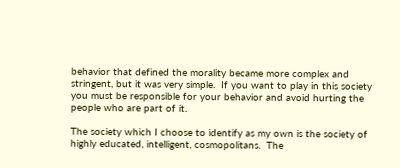behavior that defined the morality became more complex and stringent, but it was very simple.  If you want to play in this society you must be responsible for your behavior and avoid hurting the people who are part of it.

The society which I choose to identify as my own is the society of highly educated, intelligent, cosmopolitans.  The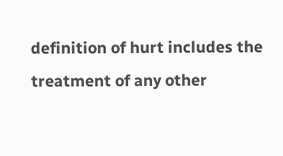definition of hurt includes the treatment of any other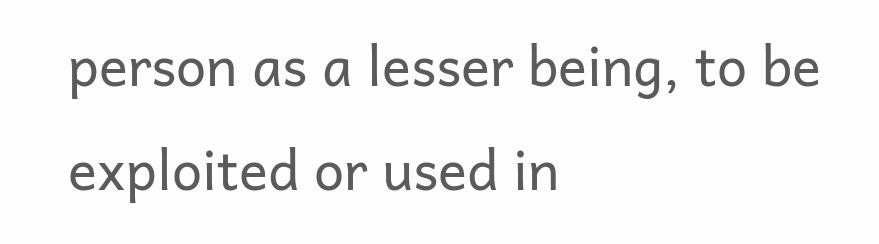person as a lesser being, to be exploited or used in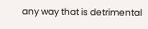any way that is detrimental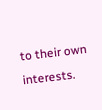to their own interests.